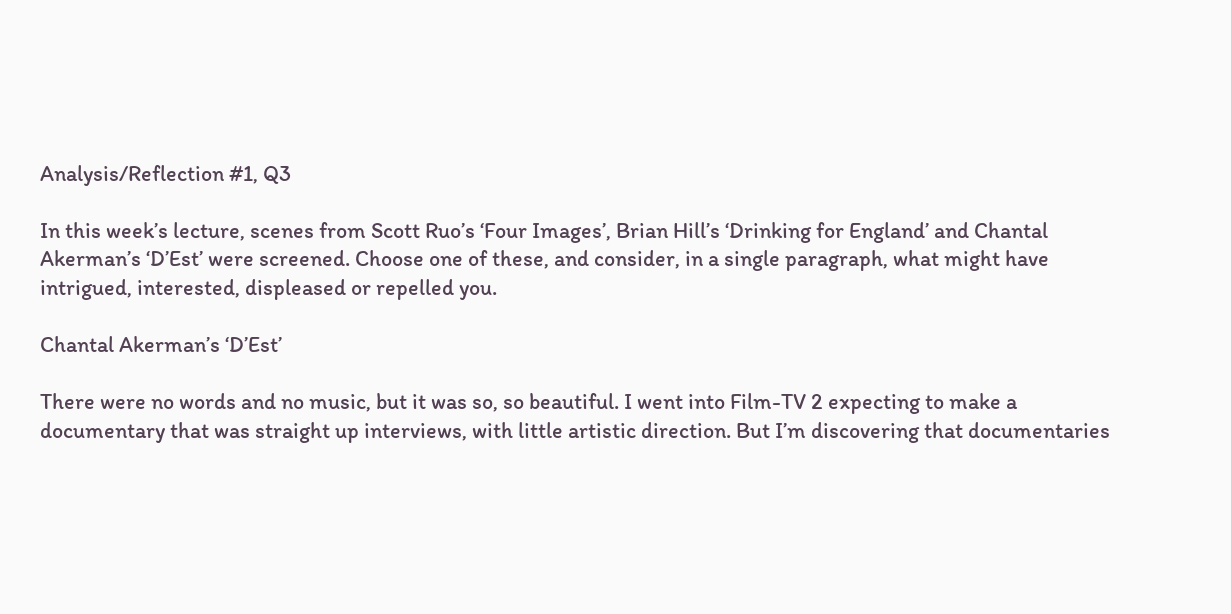Analysis/Reflection #1, Q3

In this week’s lecture, scenes from Scott Ruo’s ‘Four Images’, Brian Hill’s ‘Drinking for England’ and Chantal Akerman’s ‘D’Est’ were screened. Choose one of these, and consider, in a single paragraph, what might have intrigued, interested, displeased or repelled you.

Chantal Akerman’s ‘D’Est’

There were no words and no music, but it was so, so beautiful. I went into Film-TV 2 expecting to make a documentary that was straight up interviews, with little artistic direction. But I’m discovering that documentaries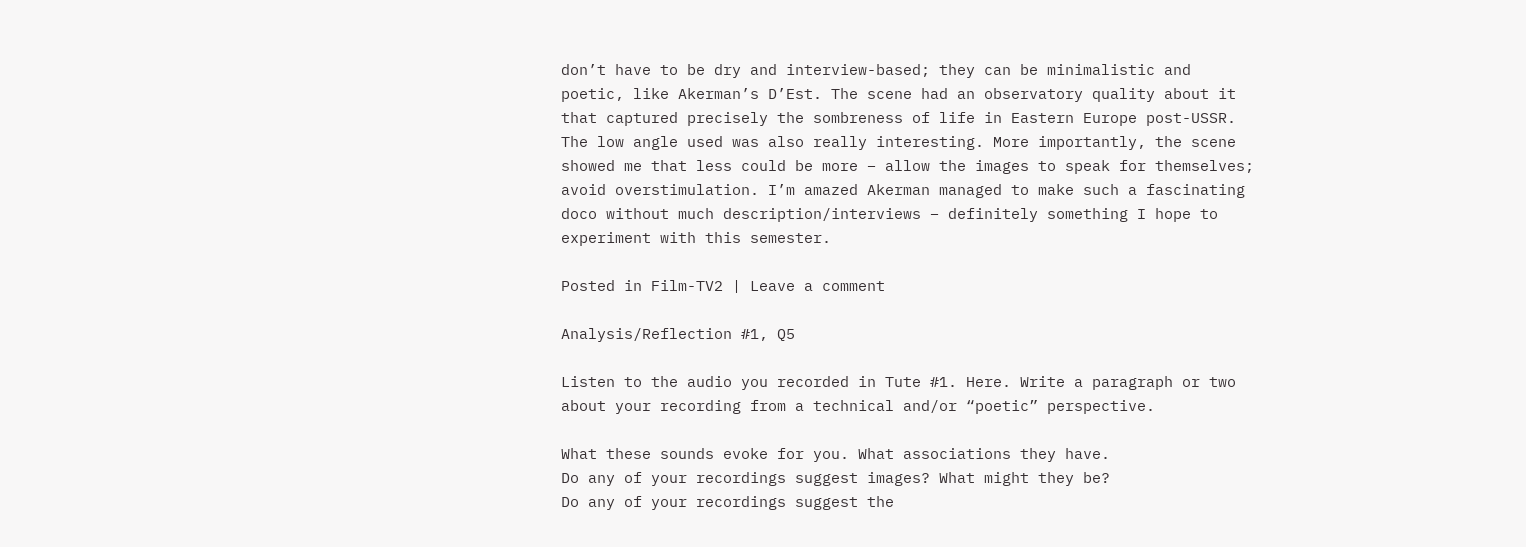don’t have to be dry and interview-based; they can be minimalistic and poetic, like Akerman’s D’Est. The scene had an observatory quality about it that captured precisely the sombreness of life in Eastern Europe post-USSR. The low angle used was also really interesting. More importantly, the scene showed me that less could be more – allow the images to speak for themselves; avoid overstimulation. I’m amazed Akerman managed to make such a fascinating doco without much description/interviews – definitely something I hope to experiment with this semester.

Posted in Film-TV2 | Leave a comment

Analysis/Reflection #1, Q5

Listen to the audio you recorded in Tute #1. Here. Write a paragraph or two about your recording from a technical and/or “poetic” perspective.

What these sounds evoke for you. What associations they have.
Do any of your recordings suggest images? What might they be?
Do any of your recordings suggest the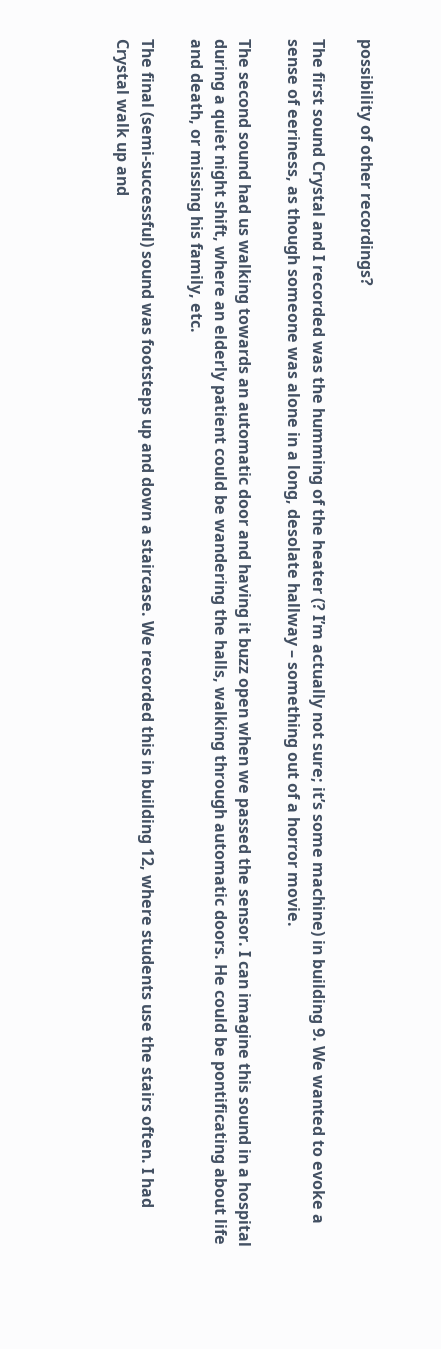possibility of other recordings?

The first sound Crystal and I recorded was the humming of the heater (? I’m actually not sure; it’s some machine) in building 9. We wanted to evoke a sense of eeriness, as though someone was alone in a long, desolate hallway – something out of a horror movie.

The second sound had us walking towards an automatic door and having it buzz open when we passed the sensor. I can imagine this sound in a hospital during a quiet night shift, where an elderly patient could be wandering the halls, walking through automatic doors. He could be pontificating about life and death, or missing his family, etc.

The final (semi-successful) sound was footsteps up and down a staircase. We recorded this in building 12, where students use the stairs often. I had Crystal walk up and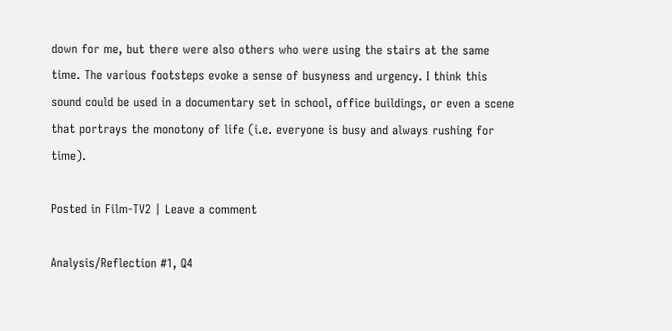down for me, but there were also others who were using the stairs at the same time. The various footsteps evoke a sense of busyness and urgency. I think this sound could be used in a documentary set in school, office buildings, or even a scene that portrays the monotony of life (i.e. everyone is busy and always rushing for time).

Posted in Film-TV2 | Leave a comment

Analysis/Reflection #1, Q4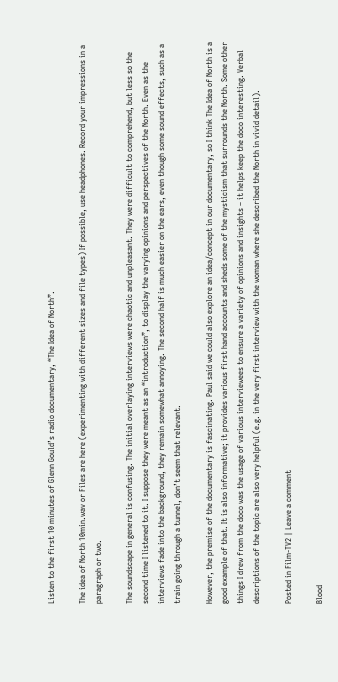Listen to the first 10 minutes of Glenn Gould’s radio documentary, “The Idea of North”.

The idea of North 10min.wav or Files are here (experimenting with different sizes and file types) If possible, use headphones. Record your impressions in a paragraph or two.

The soundscape in general is confusing. The initial overlaying interviews were chaotic and unpleasant. They were difficult to comprehend, but less so the second time I listened to it. I suppose they were meant as an “introduction”, to display the varying opinions and perspectives of the North. Even as the interviews fade into the background, they remain somewhat annoying. The second half is much easier on the ears, even though some sound effects, such as a train going through a tunnel, don’t seem that relevant.

However, the premise of the documentary is fascinating. Paul said we could also explore an idea/concept in our documentary, so I think The Idea of North is a good example of that. It is also informative; it provides various first hand accounts and sheds some of the mysticism that surrounds the North. Some other things I drew from the doco was the usage of various interviewees to ensure a variety of opinions and insights – it helps keep the doco interesting. Verbal descriptions of the topic are also very helpful (e.g. in the very first interview with the woman where she described the North in vivid detail).

Posted in Film-TV2 | Leave a comment

Blood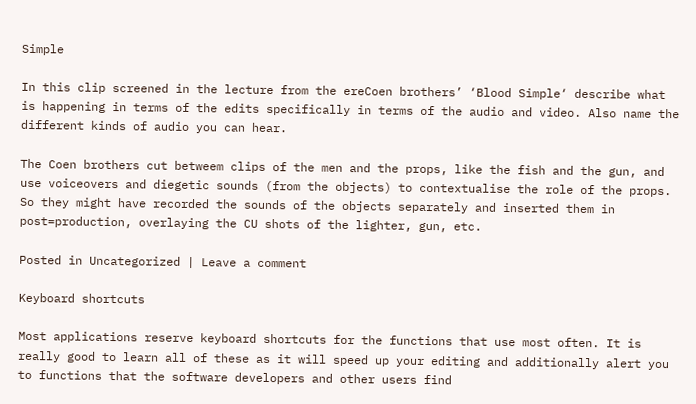Simple

In this clip screened in the lecture from the ereCoen brothers’ ‘Blood Simple‘ describe what is happening in terms of the edits specifically in terms of the audio and video. Also name the different kinds of audio you can hear.

The Coen brothers cut betweem clips of the men and the props, like the fish and the gun, and use voiceovers and diegetic sounds (from the objects) to contextualise the role of the props. So they might have recorded the sounds of the objects separately and inserted them in post=production, overlaying the CU shots of the lighter, gun, etc.

Posted in Uncategorized | Leave a comment

Keyboard shortcuts

Most applications reserve keyboard shortcuts for the functions that use most often. It is really good to learn all of these as it will speed up your editing and additionally alert you to functions that the software developers and other users find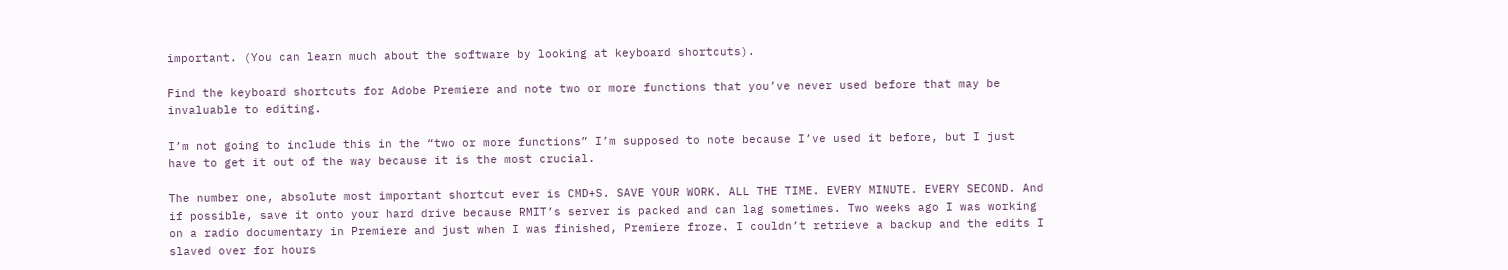important. (You can learn much about the software by looking at keyboard shortcuts).

Find the keyboard shortcuts for Adobe Premiere and note two or more functions that you’ve never used before that may be invaluable to editing.

I’m not going to include this in the “two or more functions” I’m supposed to note because I’ve used it before, but I just have to get it out of the way because it is the most crucial.

The number one, absolute most important shortcut ever is CMD+S. SAVE YOUR WORK. ALL THE TIME. EVERY MINUTE. EVERY SECOND. And if possible, save it onto your hard drive because RMIT’s server is packed and can lag sometimes. Two weeks ago I was working on a radio documentary in Premiere and just when I was finished, Premiere froze. I couldn’t retrieve a backup and the edits I slaved over for hours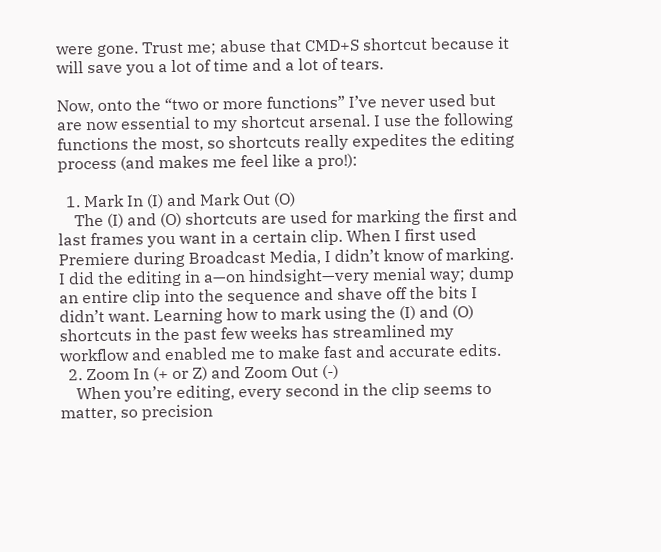were gone. Trust me; abuse that CMD+S shortcut because it will save you a lot of time and a lot of tears.

Now, onto the “two or more functions” I’ve never used but are now essential to my shortcut arsenal. I use the following functions the most, so shortcuts really expedites the editing process (and makes me feel like a pro!):

  1. Mark In (I) and Mark Out (O)
    The (I) and (O) shortcuts are used for marking the first and last frames you want in a certain clip. When I first used Premiere during Broadcast Media, I didn’t know of marking. I did the editing in a—on hindsight—very menial way; dump an entire clip into the sequence and shave off the bits I didn’t want. Learning how to mark using the (I) and (O) shortcuts in the past few weeks has streamlined my workflow and enabled me to make fast and accurate edits.
  2. Zoom In (+ or Z) and Zoom Out (-)
    When you’re editing, every second in the clip seems to matter, so precision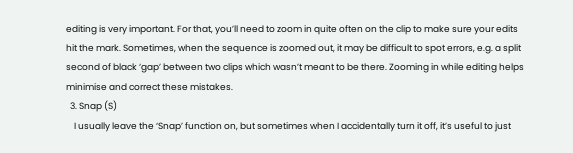editing is very important. For that, you’ll need to zoom in quite often on the clip to make sure your edits hit the mark. Sometimes, when the sequence is zoomed out, it may be difficult to spot errors, e.g. a split second of black ‘gap’ between two clips which wasn’t meant to be there. Zooming in while editing helps minimise and correct these mistakes.
  3. Snap (S)
    I usually leave the ‘Snap’ function on, but sometimes when I accidentally turn it off, it’s useful to just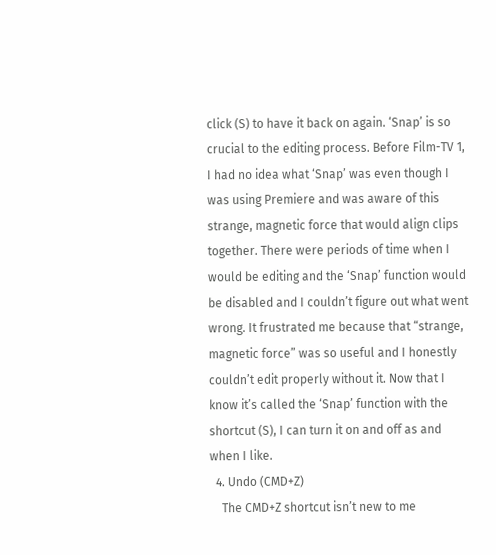click (S) to have it back on again. ‘Snap’ is so crucial to the editing process. Before Film-TV 1, I had no idea what ‘Snap’ was even though I was using Premiere and was aware of this strange, magnetic force that would align clips together. There were periods of time when I would be editing and the ‘Snap’ function would be disabled and I couldn’t figure out what went wrong. It frustrated me because that “strange, magnetic force” was so useful and I honestly couldn’t edit properly without it. Now that I know it’s called the ‘Snap’ function with the shortcut (S), I can turn it on and off as and when I like.
  4. Undo (CMD+Z)
    The CMD+Z shortcut isn’t new to me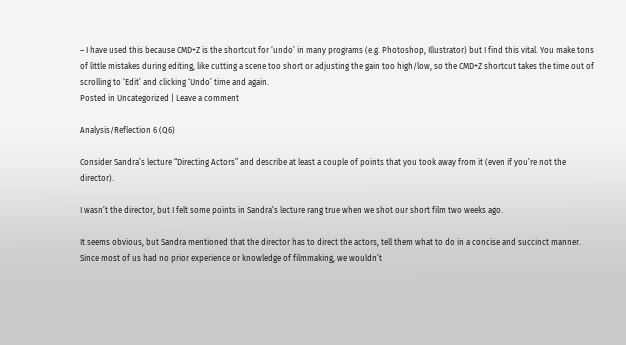– I have used this because CMD+Z is the shortcut for ‘undo’ in many programs (e.g. Photoshop, Illustrator) but I find this vital. You make tons of little mistakes during editing, like cutting a scene too short or adjusting the gain too high/low, so the CMD+Z shortcut takes the time out of scrolling to ‘Edit’ and clicking ‘Undo’ time and again.
Posted in Uncategorized | Leave a comment

Analysis/Reflection 6 (Q6)

Consider Sandra’s lecture “Directing Actors” and describe at least a couple of points that you took away from it (even if you’re not the director).

I wasn’t the director, but I felt some points in Sandra’s lecture rang true when we shot our short film two weeks ago.

It seems obvious, but Sandra mentioned that the director has to direct the actors, tell them what to do in a concise and succinct manner. Since most of us had no prior experience or knowledge of filmmaking, we wouldn’t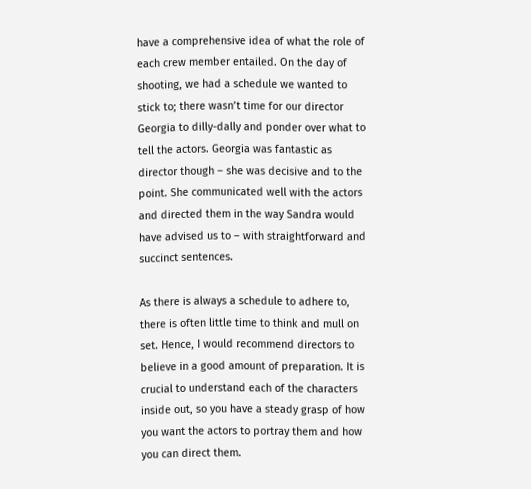have a comprehensive idea of what the role of each crew member entailed. On the day of shooting, we had a schedule we wanted to stick to; there wasn’t time for our director Georgia to dilly-dally and ponder over what to tell the actors. Georgia was fantastic as director though – she was decisive and to the point. She communicated well with the actors and directed them in the way Sandra would have advised us to – with straightforward and succinct sentences.

As there is always a schedule to adhere to, there is often little time to think and mull on set. Hence, I would recommend directors to believe in a good amount of preparation. It is crucial to understand each of the characters inside out, so you have a steady grasp of how you want the actors to portray them and how you can direct them.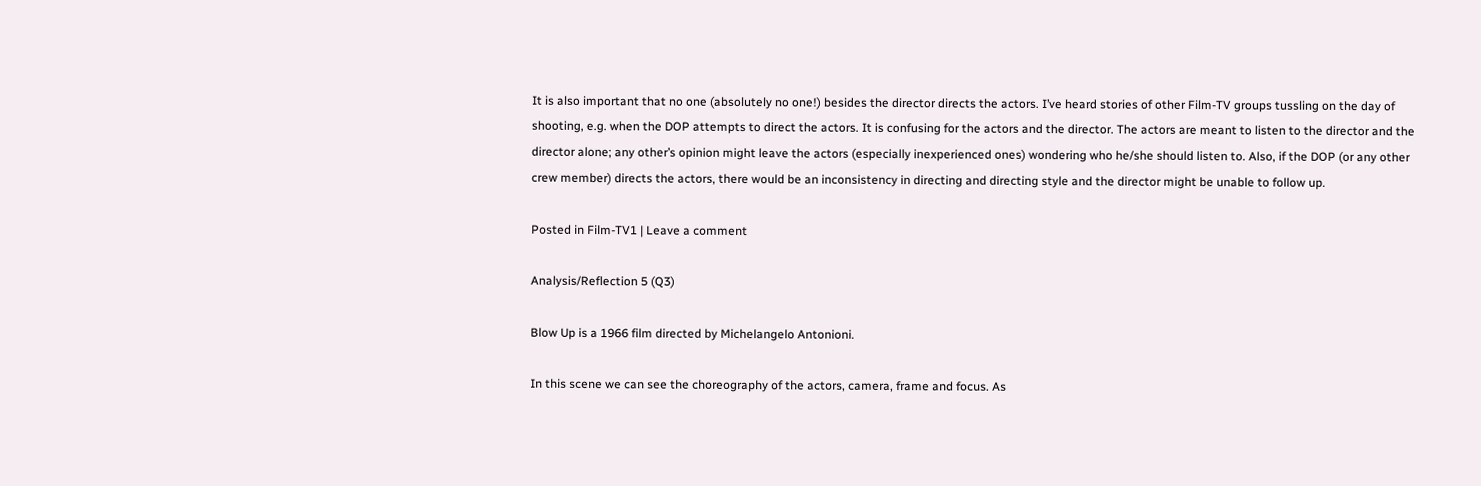It is also important that no one (absolutely no one!) besides the director directs the actors. I’ve heard stories of other Film-TV groups tussling on the day of shooting, e.g. when the DOP attempts to direct the actors. It is confusing for the actors and the director. The actors are meant to listen to the director and the director alone; any other’s opinion might leave the actors (especially inexperienced ones) wondering who he/she should listen to. Also, if the DOP (or any other crew member) directs the actors, there would be an inconsistency in directing and directing style and the director might be unable to follow up.

Posted in Film-TV1 | Leave a comment

Analysis/Reflection 5 (Q3)

Blow Up is a 1966 film directed by Michelangelo Antonioni.

In this scene we can see the choreography of the actors, camera, frame and focus. As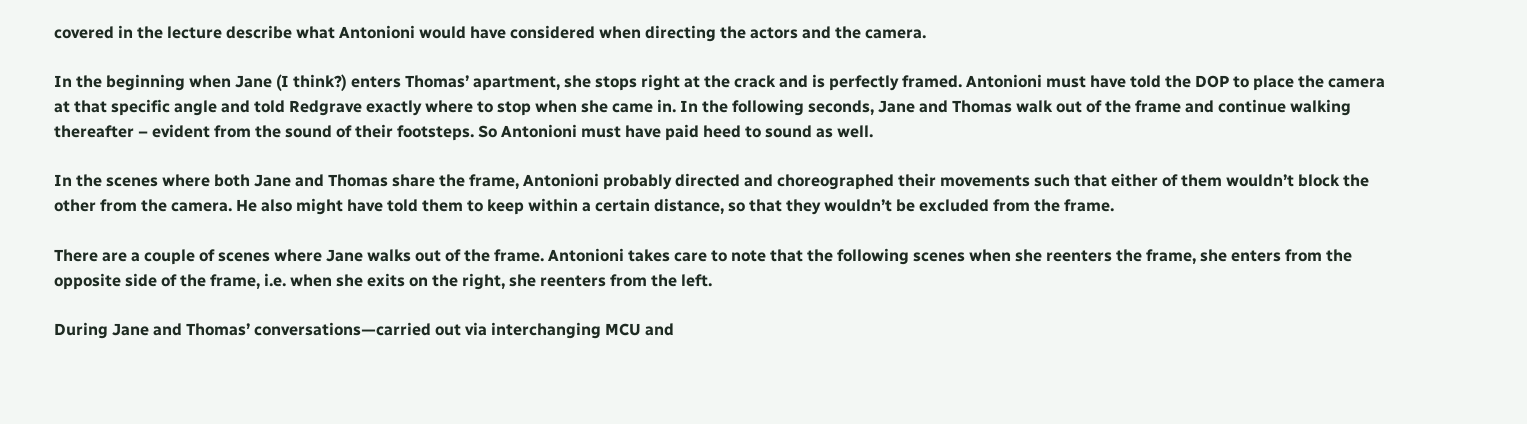covered in the lecture describe what Antonioni would have considered when directing the actors and the camera.

In the beginning when Jane (I think?) enters Thomas’ apartment, she stops right at the crack and is perfectly framed. Antonioni must have told the DOP to place the camera at that specific angle and told Redgrave exactly where to stop when she came in. In the following seconds, Jane and Thomas walk out of the frame and continue walking thereafter – evident from the sound of their footsteps. So Antonioni must have paid heed to sound as well.

In the scenes where both Jane and Thomas share the frame, Antonioni probably directed and choreographed their movements such that either of them wouldn’t block the other from the camera. He also might have told them to keep within a certain distance, so that they wouldn’t be excluded from the frame.

There are a couple of scenes where Jane walks out of the frame. Antonioni takes care to note that the following scenes when she reenters the frame, she enters from the opposite side of the frame, i.e. when she exits on the right, she reenters from the left.

During Jane and Thomas’ conversations—carried out via interchanging MCU and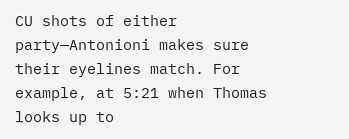CU shots of either party—Antonioni makes sure their eyelines match. For example, at 5:21 when Thomas looks up to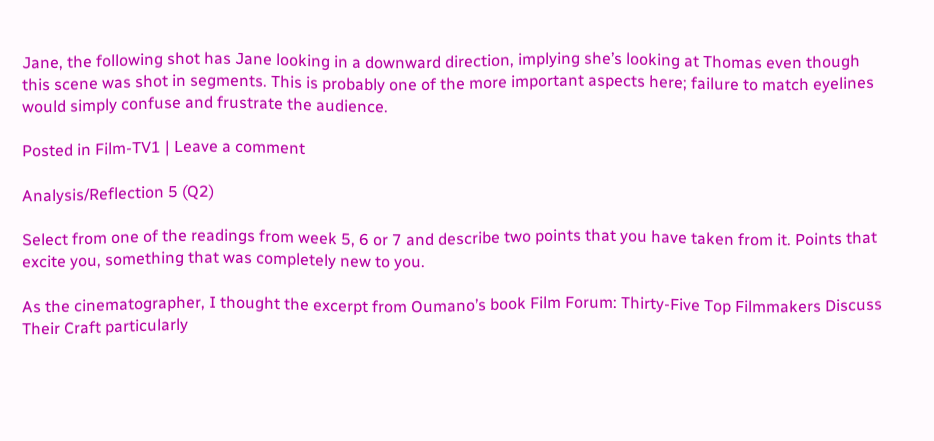Jane, the following shot has Jane looking in a downward direction, implying she’s looking at Thomas even though this scene was shot in segments. This is probably one of the more important aspects here; failure to match eyelines would simply confuse and frustrate the audience.

Posted in Film-TV1 | Leave a comment

Analysis/Reflection 5 (Q2)

Select from one of the readings from week 5, 6 or 7 and describe two points that you have taken from it. Points that excite you, something that was completely new to you.

As the cinematographer, I thought the excerpt from Oumano’s book Film Forum: Thirty-Five Top Filmmakers Discuss Their Craft particularly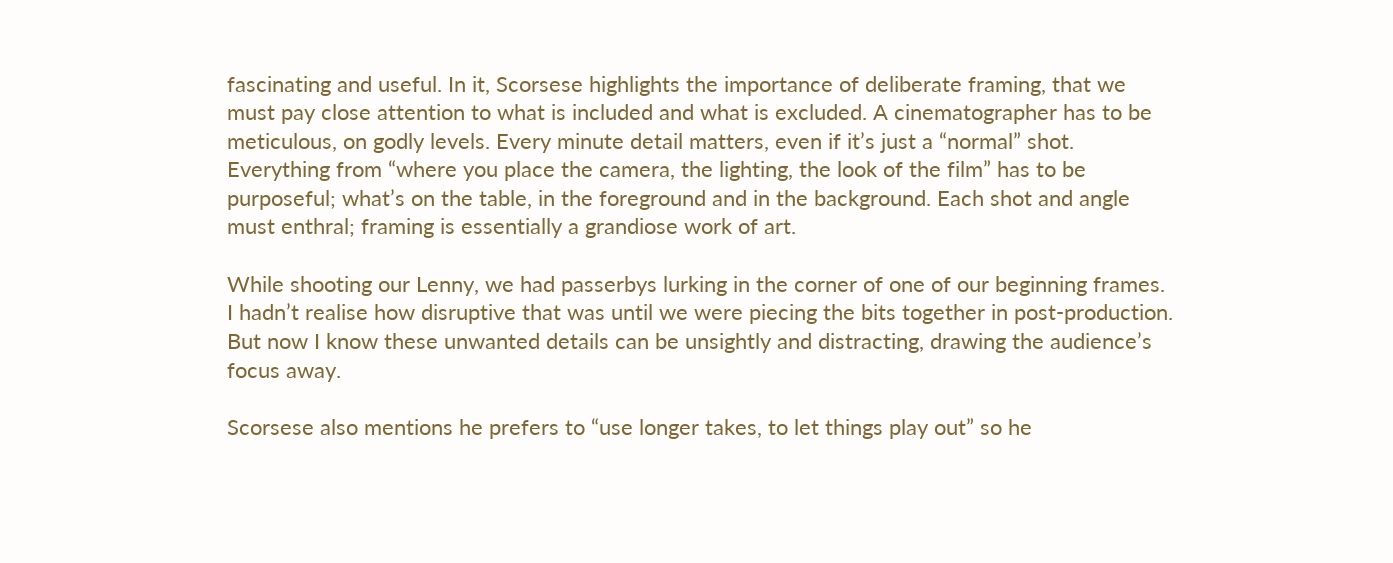fascinating and useful. In it, Scorsese highlights the importance of deliberate framing, that we must pay close attention to what is included and what is excluded. A cinematographer has to be meticulous, on godly levels. Every minute detail matters, even if it’s just a “normal” shot. Everything from “where you place the camera, the lighting, the look of the film” has to be purposeful; what’s on the table, in the foreground and in the background. Each shot and angle must enthral; framing is essentially a grandiose work of art.

While shooting our Lenny, we had passerbys lurking in the corner of one of our beginning frames. I hadn’t realise how disruptive that was until we were piecing the bits together in post-production. But now I know these unwanted details can be unsightly and distracting, drawing the audience’s focus away.

Scorsese also mentions he prefers to “use longer takes, to let things play out” so he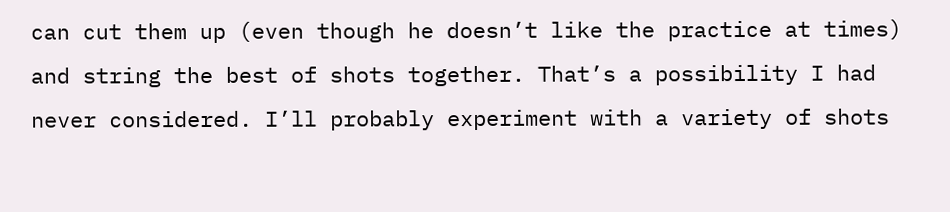can cut them up (even though he doesn’t like the practice at times) and string the best of shots together. That’s a possibility I had never considered. I’ll probably experiment with a variety of shots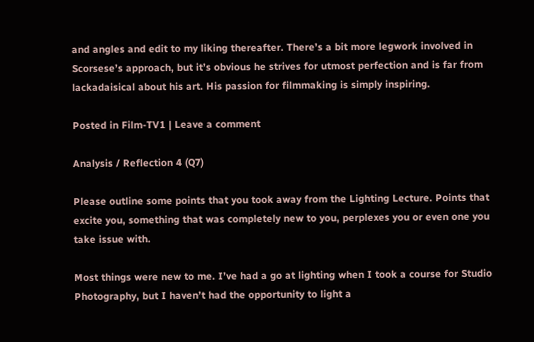and angles and edit to my liking thereafter. There’s a bit more legwork involved in Scorsese’s approach, but it’s obvious he strives for utmost perfection and is far from lackadaisical about his art. His passion for filmmaking is simply inspiring.

Posted in Film-TV1 | Leave a comment

Analysis / Reflection 4 (Q7)

Please outline some points that you took away from the Lighting Lecture. Points that excite you, something that was completely new to you, perplexes you or even one you take issue with.

Most things were new to me. I’ve had a go at lighting when I took a course for Studio Photography, but I haven’t had the opportunity to light a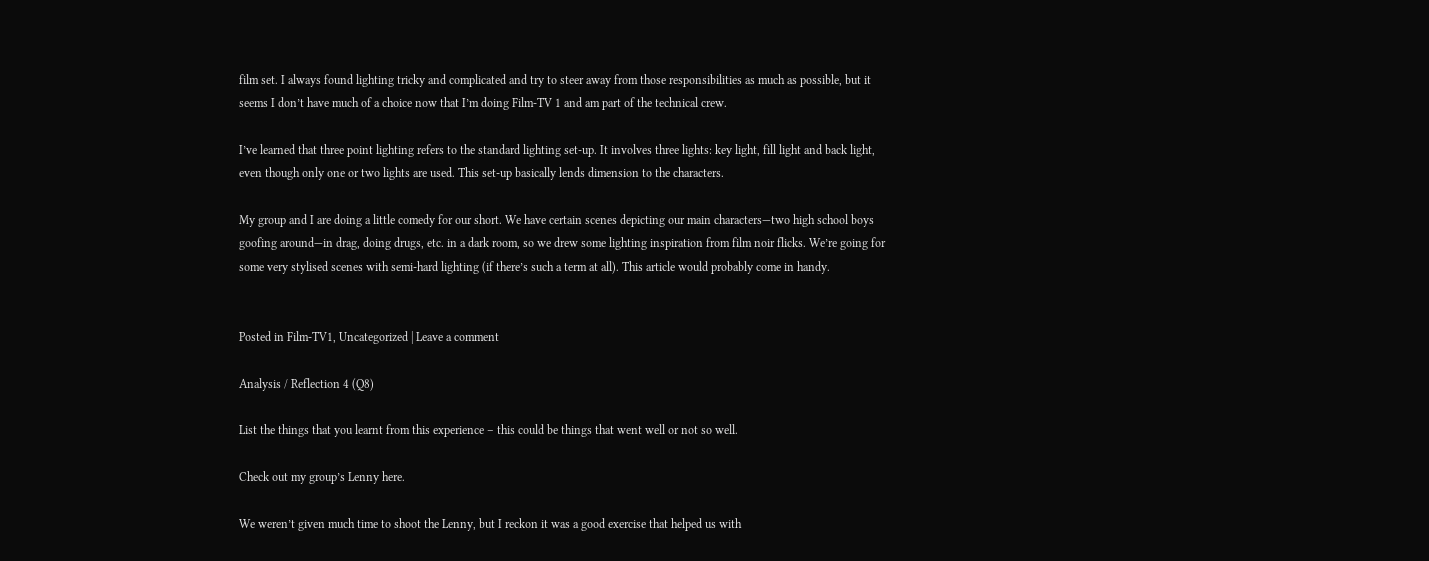film set. I always found lighting tricky and complicated and try to steer away from those responsibilities as much as possible, but it seems I don’t have much of a choice now that I’m doing Film-TV 1 and am part of the technical crew.

I’ve learned that three point lighting refers to the standard lighting set-up. It involves three lights: key light, fill light and back light, even though only one or two lights are used. This set-up basically lends dimension to the characters.

My group and I are doing a little comedy for our short. We have certain scenes depicting our main characters—two high school boys goofing around—in drag, doing drugs, etc. in a dark room, so we drew some lighting inspiration from film noir flicks. We’re going for some very stylised scenes with semi-hard lighting (if there’s such a term at all). This article would probably come in handy.


Posted in Film-TV1, Uncategorized | Leave a comment

Analysis / Reflection 4 (Q8)

List the things that you learnt from this experience – this could be things that went well or not so well.

Check out my group’s Lenny here.

We weren’t given much time to shoot the Lenny, but I reckon it was a good exercise that helped us with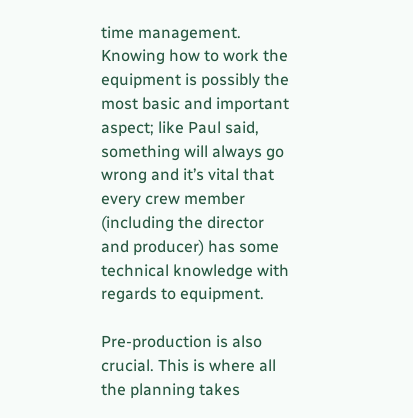time management. Knowing how to work the equipment is possibly the most basic and important aspect; like Paul said, something will always go wrong and it’s vital that every crew member (including the director and producer) has some technical knowledge with regards to equipment.

Pre-production is also crucial. This is where all the planning takes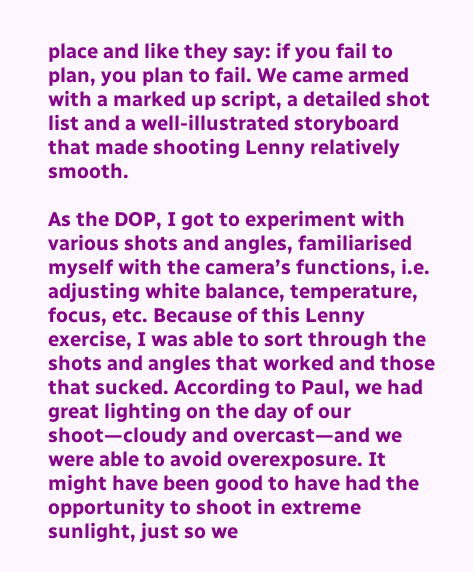place and like they say: if you fail to plan, you plan to fail. We came armed with a marked up script, a detailed shot list and a well-illustrated storyboard that made shooting Lenny relatively smooth.

As the DOP, I got to experiment with various shots and angles, familiarised myself with the camera’s functions, i.e. adjusting white balance, temperature, focus, etc. Because of this Lenny exercise, I was able to sort through the shots and angles that worked and those that sucked. According to Paul, we had great lighting on the day of our shoot—cloudy and overcast—and we were able to avoid overexposure. It might have been good to have had the opportunity to shoot in extreme sunlight, just so we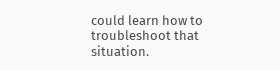could learn how to troubleshoot that situation.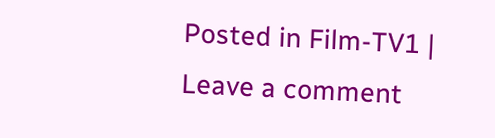Posted in Film-TV1 | Leave a comment